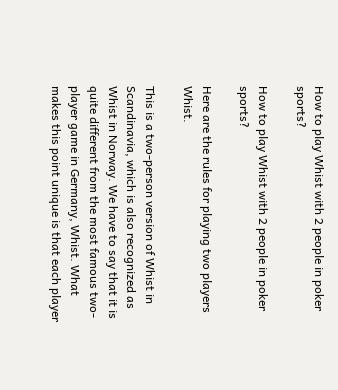How to play Whist with 2 people in poker sports?

How to play Whist with 2 people in poker sports?

Here are the rules for playing two players Whist.

This is a two-person version of Whist in Scandinavia, which is also recognized as Whist in Norway. We have to say that it is quite different from the most famous two-player game in Germany, Whist. What makes this point unique is that each player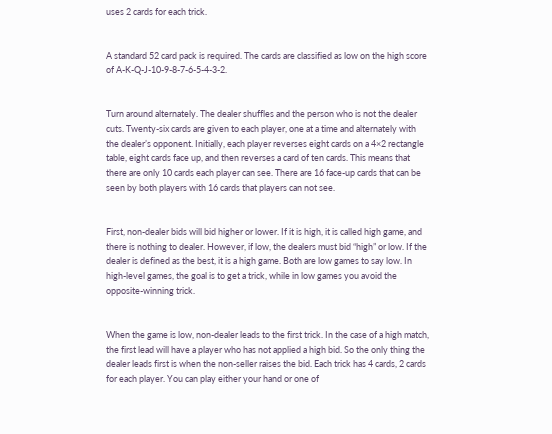uses 2 cards for each trick.


A standard 52 card pack is required. The cards are classified as low on the high score of A-K-Q-J-10-9-8-7-6-5-4-3-2.


Turn around alternately. The dealer shuffles and the person who is not the dealer cuts. Twenty-six cards are given to each player, one at a time and alternately with the dealer’s opponent. Initially, each player reverses eight cards on a 4×2 rectangle table, eight cards face up, and then reverses a card of ten cards. This means that there are only 10 cards each player can see. There are 16 face-up cards that can be seen by both players with 16 cards that players can not see.


First, non-dealer bids will bid higher or lower. If it is high, it is called high game, and there is nothing to dealer. However, if low, the dealers must bid “high” or low. If the dealer is defined as the best, it is a high game. Both are low games to say low. In high-level games, the goal is to get a trick, while in low games you avoid the opposite-winning trick.


When the game is low, non-dealer leads to the first trick. In the case of a high match, the first lead will have a player who has not applied a high bid. So the only thing the dealer leads first is when the non-seller raises the bid. Each trick has 4 cards, 2 cards for each player. You can play either your hand or one of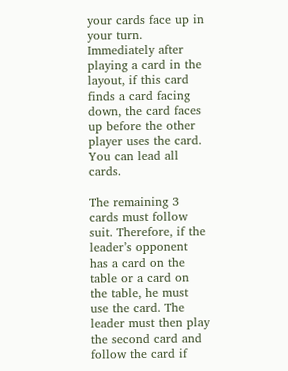your cards face up in your turn. Immediately after playing a card in the layout, if this card finds a card facing down, the card faces up before the other player uses the card. You can lead all cards.

The remaining 3 cards must follow suit. Therefore, if the leader’s opponent has a card on the table or a card on the table, he must use the card. The leader must then play the second card and follow the card if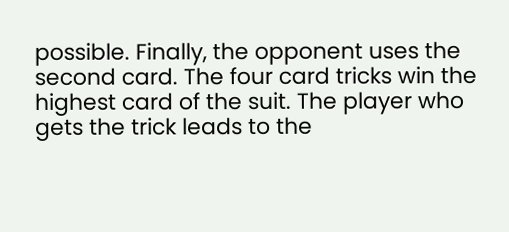possible. Finally, the opponent uses the second card. The four card tricks win the highest card of the suit. The player who gets the trick leads to the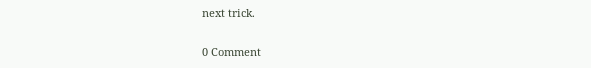next trick.

0 Comment